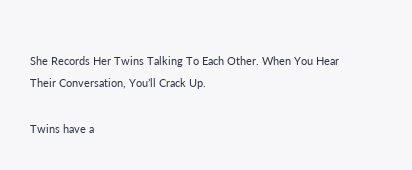She Records Her Twins Talking To Each Other. When You Hear Their Conversation, You’ll Crack Up.

Twins have a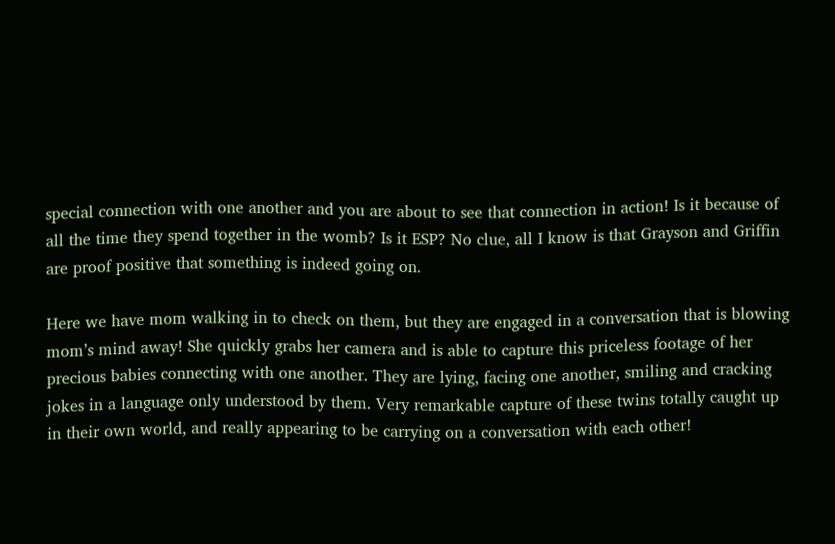special connection with one another and you are about to see that connection in action! Is it because of all the time they spend together in the womb? Is it ESP? No clue, all I know is that Grayson and Griffin are proof positive that something is indeed going on.

Here we have mom walking in to check on them, but they are engaged in a conversation that is blowing mom’s mind away! She quickly grabs her camera and is able to capture this priceless footage of her precious babies connecting with one another. They are lying, facing one another, smiling and cracking jokes in a language only understood by them. Very remarkable capture of these twins totally caught up in their own world, and really appearing to be carrying on a conversation with each other!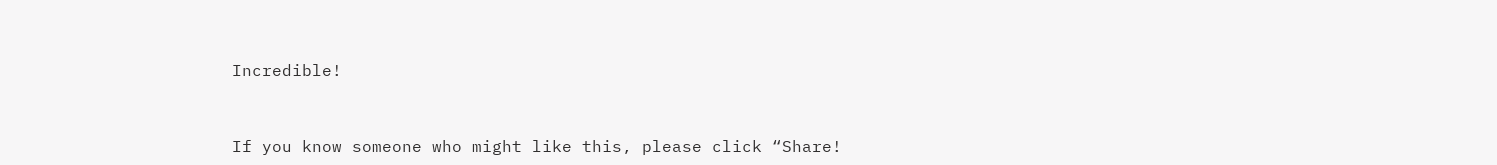Incredible!


If you know someone who might like this, please click “Share!